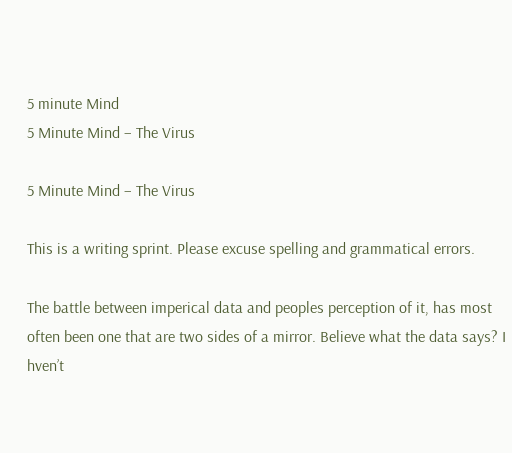5 minute Mind
5 Minute Mind – The Virus

5 Minute Mind – The Virus

This is a writing sprint. Please excuse spelling and grammatical errors.

The battle between imperical data and peoples perception of it, has most often been one that are two sides of a mirror. Believe what the data says? I hven’t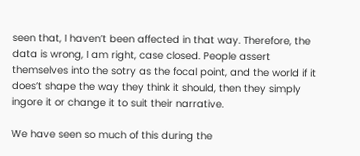seen that, I haven’t been affected in that way. Therefore, the data is wrong, I am right, case closed. People assert themselves into the sotry as the focal point, and the world if it does’t shape the way they think it should, then they simply ingore it or change it to suit their narrative.

We have seen so much of this during the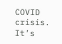COVID crisis. It’s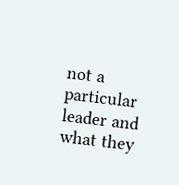not a particular leader and what they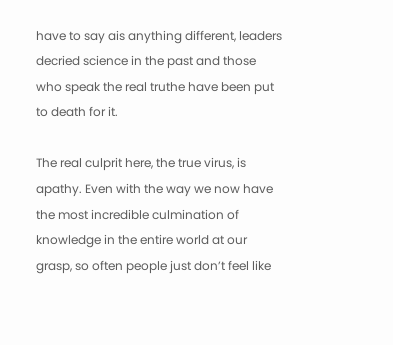have to say ais anything different, leaders decried science in the past and those who speak the real truthe have been put to death for it.

The real culprit here, the true virus, is apathy. Even with the way we now have the most incredible culmination of knowledge in the entire world at our grasp, so often people just don’t feel like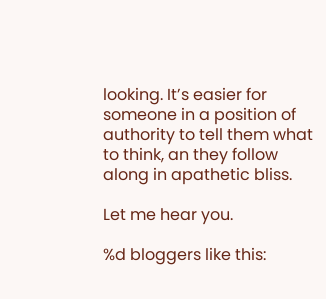looking. It’s easier for someone in a position of authority to tell them what to think, an they follow along in apathetic bliss.

Let me hear you.

%d bloggers like this: